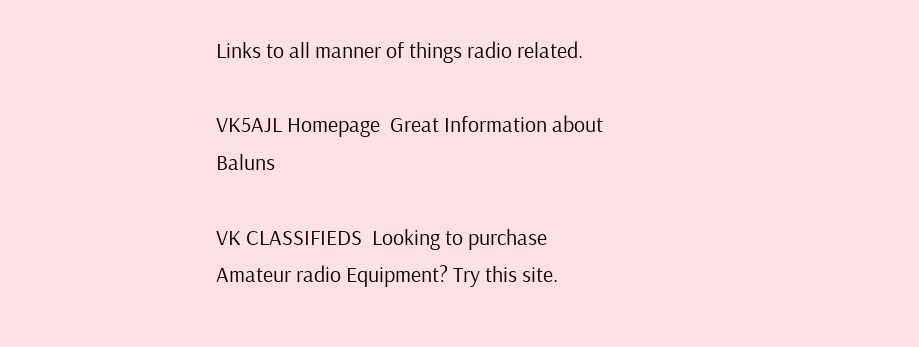Links to all manner of things radio related.

VK5AJL Homepage  Great Information about Baluns

VK CLASSIFIEDS  Looking to purchase Amateur radio Equipment? Try this site.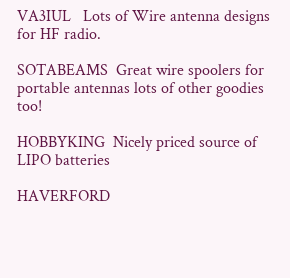VA3IUL   Lots of Wire antenna designs for HF radio.

SOTABEAMS  Great wire spoolers for portable antennas lots of other goodies too!

HOBBYKING  Nicely priced source of LIPO batteries

HAVERFORD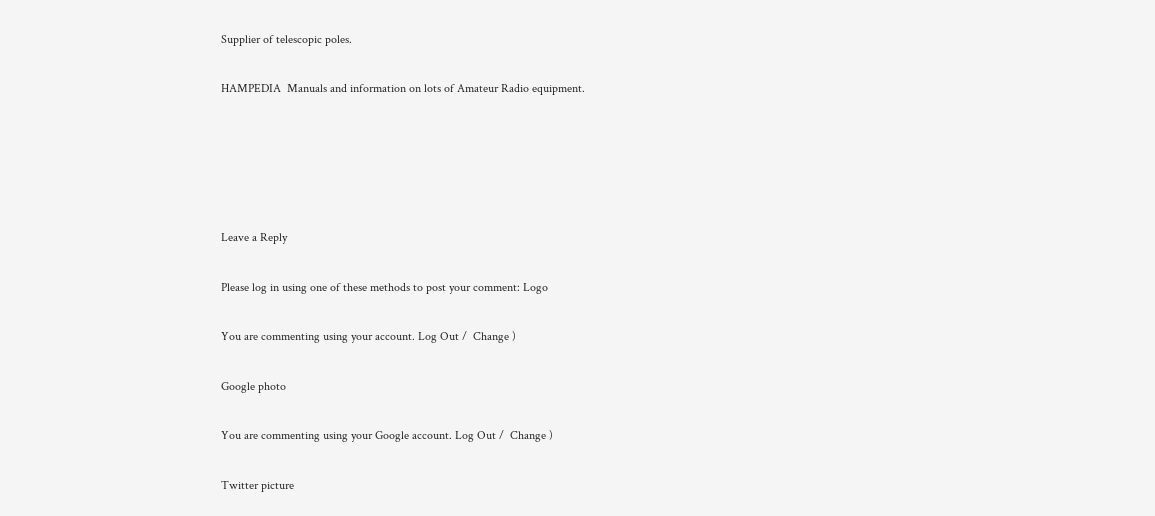Supplier of telescopic poles.

HAMPEDIA  Manuals and information on lots of Amateur Radio equipment.





Leave a Reply

Please log in using one of these methods to post your comment: Logo

You are commenting using your account. Log Out /  Change )

Google photo

You are commenting using your Google account. Log Out /  Change )

Twitter picture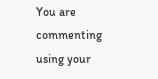You are commenting using your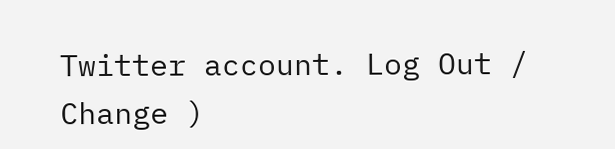Twitter account. Log Out /  Change )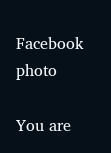Facebook photo

You are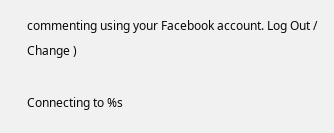commenting using your Facebook account. Log Out /  Change )

Connecting to %s